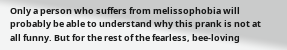Only a person who suffers from melissophobia will probably be able to understand why this prank is not at all funny. But for the rest of the fearless, bee-loving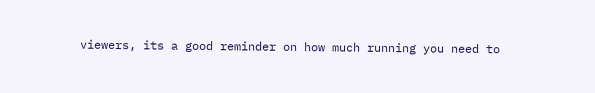viewers, its a good reminder on how much running you need to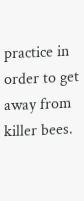practice in order to get away from killer bees.